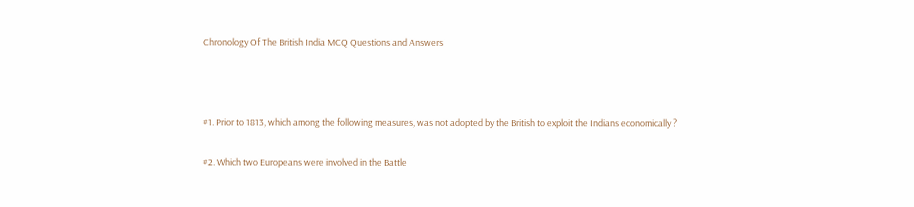Chronology Of The British India MCQ Questions and Answers



#1. Prior to 1813, which among the following measures, was not adopted by the British to exploit the Indians economically ?

#2. Which two Europeans were involved in the Battle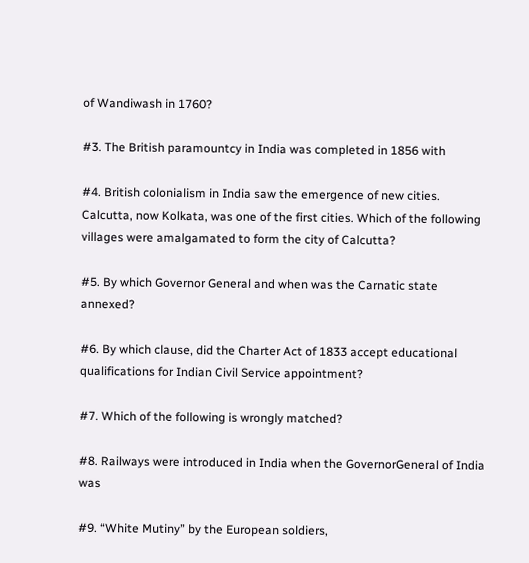of Wandiwash in 1760?

#3. The British paramountcy in India was completed in 1856 with

#4. British colonialism in India saw the emergence of new cities. Calcutta, now Kolkata, was one of the first cities. Which of the following villages were amalgamated to form the city of Calcutta?

#5. By which Governor General and when was the Carnatic state annexed?

#6. By which clause, did the Charter Act of 1833 accept educational qualifications for Indian Civil Service appointment?

#7. Which of the following is wrongly matched?

#8. Railways were introduced in India when the GovernorGeneral of India was

#9. “White Mutiny” by the European soldiers,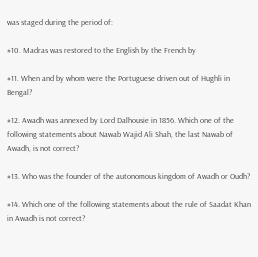was staged during the period of:

#10. Madras was restored to the English by the French by

#11. When and by whom were the Portuguese driven out of Hughli in Bengal?

#12. Awadh was annexed by Lord Dalhousie in 1856. Which one of the following statements about Nawab Wajid Ali Shah, the last Nawab of Awadh, is not correct?

#13. Who was the founder of the autonomous kingdom of Awadh or Oudh?

#14. Which one of the following statements about the rule of Saadat Khan in Awadh is not correct?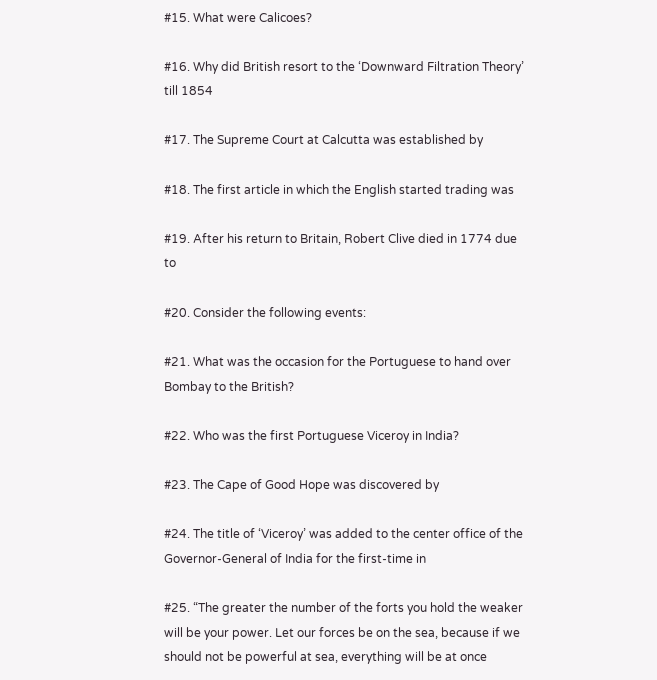#15. What were Calicoes?

#16. Why did British resort to the ‘Downward Filtration Theory’ till 1854

#17. The Supreme Court at Calcutta was established by

#18. The first article in which the English started trading was

#19. After his return to Britain, Robert Clive died in 1774 due to

#20. Consider the following events:

#21. What was the occasion for the Portuguese to hand over Bombay to the British?

#22. Who was the first Portuguese Viceroy in India?

#23. The Cape of Good Hope was discovered by

#24. The title of ‘Viceroy’ was added to the center office of the Governor-General of India for the first-time in

#25. “The greater the number of the forts you hold the weaker will be your power. Let our forces be on the sea, because if we should not be powerful at sea, everything will be at once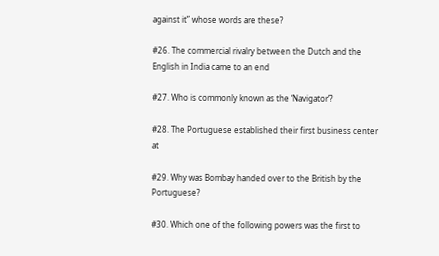against it” whose words are these?

#26. The commercial rivalry between the Dutch and the English in India came to an end

#27. Who is commonly known as the ‘Navigator’?

#28. The Portuguese established their first business center at

#29. Why was Bombay handed over to the British by the Portuguese?

#30. Which one of the following powers was the first to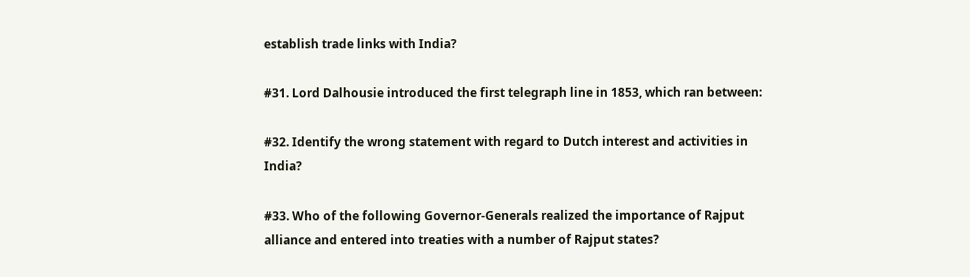establish trade links with India?

#31. Lord Dalhousie introduced the first telegraph line in 1853, which ran between:

#32. Identify the wrong statement with regard to Dutch interest and activities in India?

#33. Who of the following Governor-Generals realized the importance of Rajput alliance and entered into treaties with a number of Rajput states?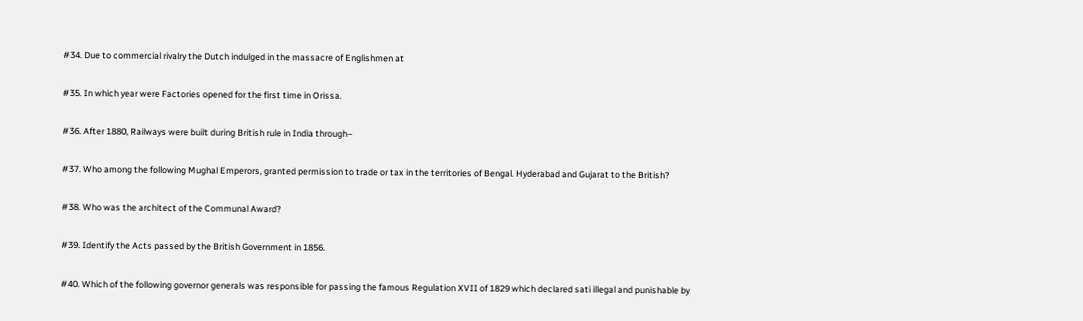#34. Due to commercial rivalry the Dutch indulged in the massacre of Englishmen at

#35. In which year were Factories opened for the first time in Orissa.

#36. After 1880, Railways were built during British rule in India through–

#37. Who among the following Mughal Emperors, granted permission to trade or tax in the territories of Bengal. Hyderabad and Gujarat to the British?

#38. Who was the architect of the Communal Award?

#39. Identify the Acts passed by the British Government in 1856.

#40. Which of the following governor generals was responsible for passing the famous Regulation XVII of 1829 which declared sati illegal and punishable by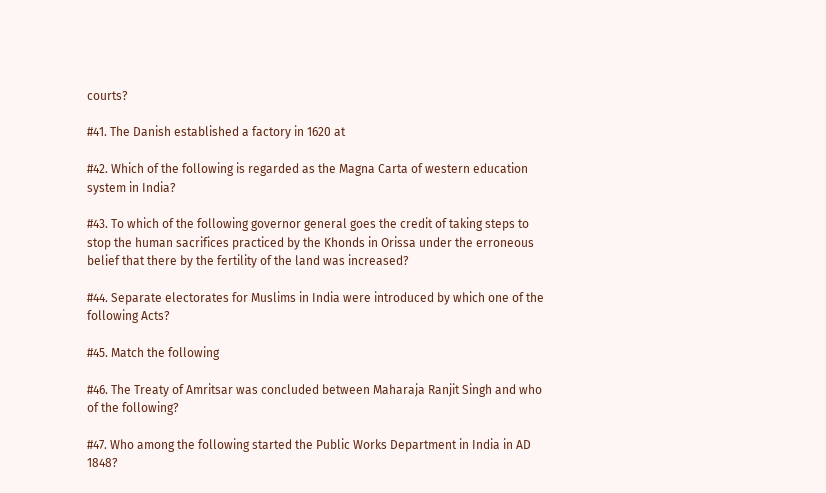courts?

#41. The Danish established a factory in 1620 at

#42. Which of the following is regarded as the Magna Carta of western education system in India?

#43. To which of the following governor general goes the credit of taking steps to stop the human sacrifices practiced by the Khonds in Orissa under the erroneous belief that there by the fertility of the land was increased?

#44. Separate electorates for Muslims in India were introduced by which one of the following Acts?

#45. Match the following

#46. The Treaty of Amritsar was concluded between Maharaja Ranjit Singh and who of the following?

#47. Who among the following started the Public Works Department in India in AD 1848?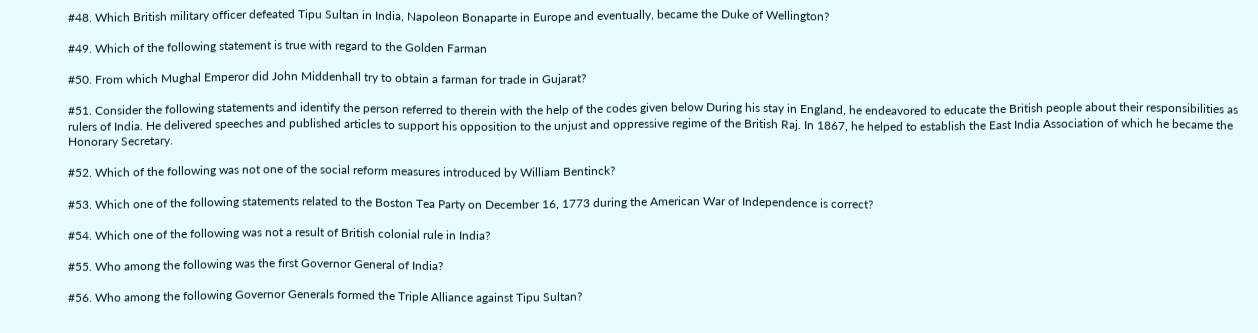#48. Which British military officer defeated Tipu Sultan in India, Napoleon Bonaparte in Europe and eventually, became the Duke of Wellington?

#49. Which of the following statement is true with regard to the Golden Farman

#50. From which Mughal Emperor did John Middenhall try to obtain a farman for trade in Gujarat?

#51. Consider the following statements and identify the person referred to therein with the help of the codes given below During his stay in England, he endeavored to educate the British people about their responsibilities as rulers of India. He delivered speeches and published articles to support his opposition to the unjust and oppressive regime of the British Raj. In 1867, he helped to establish the East India Association of which he became the Honorary Secretary.

#52. Which of the following was not one of the social reform measures introduced by William Bentinck?

#53. Which one of the following statements related to the Boston Tea Party on December 16, 1773 during the American War of Independence is correct?

#54. Which one of the following was not a result of British colonial rule in India?

#55. Who among the following was the first Governor General of India?

#56. Who among the following Governor Generals formed the Triple Alliance against Tipu Sultan?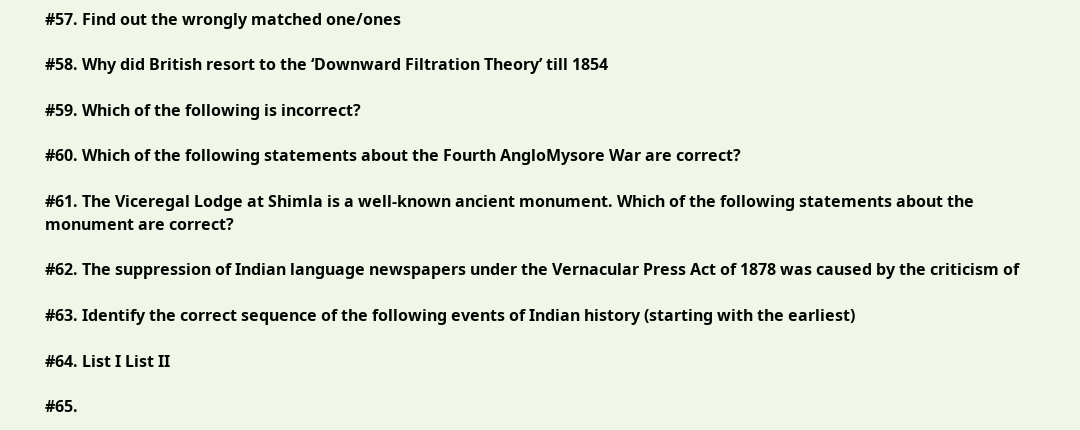#57. Find out the wrongly matched one/ones

#58. Why did British resort to the ‘Downward Filtration Theory’ till 1854

#59. Which of the following is incorrect?

#60. Which of the following statements about the Fourth AngloMysore War are correct?

#61. The Viceregal Lodge at Shimla is a well-known ancient monument. Which of the following statements about the monument are correct?

#62. The suppression of Indian language newspapers under the Vernacular Press Act of 1878 was caused by the criticism of

#63. Identify the correct sequence of the following events of Indian history (starting with the earliest)

#64. List I List II

#65.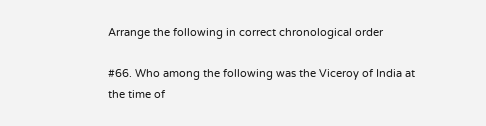Arrange the following in correct chronological order

#66. Who among the following was the Viceroy of India at the time of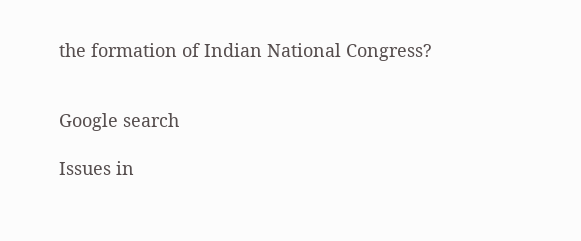the formation of Indian National Congress?


Google search

Issues in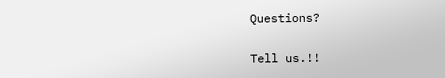Questions?

Tell us.!!